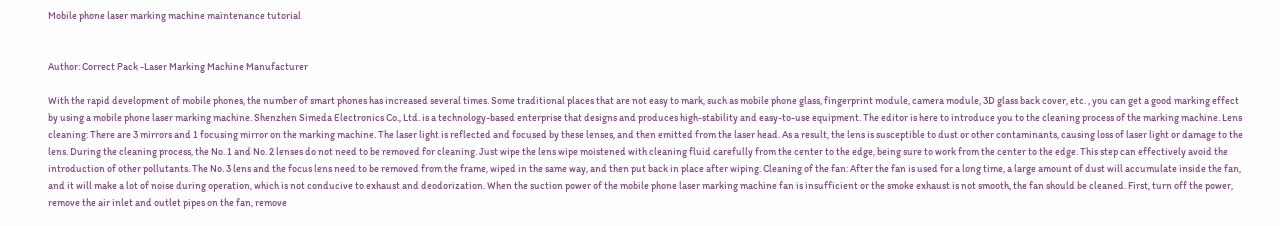Mobile phone laser marking machine maintenance tutorial


Author: Correct Pack -Laser Marking Machine Manufacturer

With the rapid development of mobile phones, the number of smart phones has increased several times. Some traditional places that are not easy to mark, such as mobile phone glass, fingerprint module, camera module, 3D glass back cover, etc. , you can get a good marking effect by using a mobile phone laser marking machine. Shenzhen Simeda Electronics Co., Ltd. is a technology-based enterprise that designs and produces high-stability and easy-to-use equipment. The editor is here to introduce you to the cleaning process of the marking machine. Lens cleaning: There are 3 mirrors and 1 focusing mirror on the marking machine. The laser light is reflected and focused by these lenses, and then emitted from the laser head. As a result, the lens is susceptible to dust or other contaminants, causing loss of laser light or damage to the lens. During the cleaning process, the No. 1 and No. 2 lenses do not need to be removed for cleaning. Just wipe the lens wipe moistened with cleaning fluid carefully from the center to the edge, being sure to work from the center to the edge. This step can effectively avoid the introduction of other pollutants. The No. 3 lens and the focus lens need to be removed from the frame, wiped in the same way, and then put back in place after wiping. Cleaning of the fan: After the fan is used for a long time, a large amount of dust will accumulate inside the fan, and it will make a lot of noise during operation, which is not conducive to exhaust and deodorization. When the suction power of the mobile phone laser marking machine fan is insufficient or the smoke exhaust is not smooth, the fan should be cleaned. First, turn off the power, remove the air inlet and outlet pipes on the fan, remove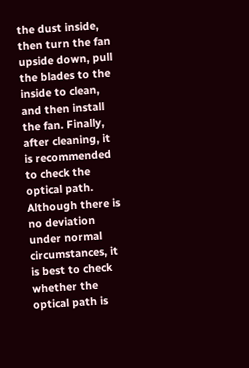the dust inside, then turn the fan upside down, pull the blades to the inside to clean, and then install the fan. Finally, after cleaning, it is recommended to check the optical path. Although there is no deviation under normal circumstances, it is best to check whether the optical path is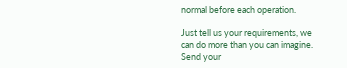normal before each operation.

Just tell us your requirements, we can do more than you can imagine.
Send your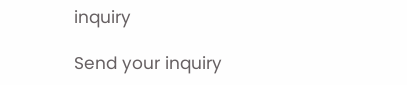inquiry

Send your inquiry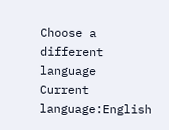Choose a different language
Current language:English